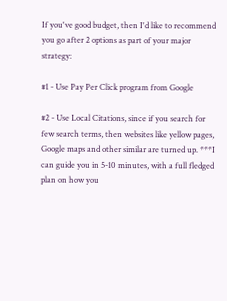If you've good budget, then I'd like to recommend you go after 2 options as part of your major strategy:

#1 - Use Pay Per Click program from Google

#2 - Use Local Citations, since if you search for few search terms, then websites like yellow pages, Google maps and other similar are turned up. ***I can guide you in 5-10 minutes, with a full fledged plan on how you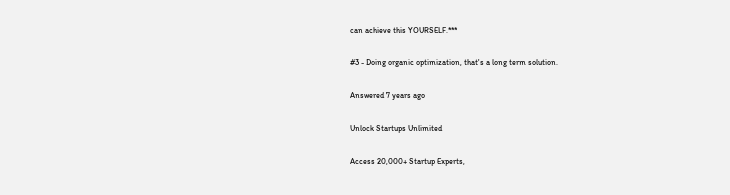can achieve this YOURSELF.***

#3 - Doing organic optimization, that's a long term solution.

Answered 7 years ago

Unlock Startups Unlimited

Access 20,000+ Startup Experts,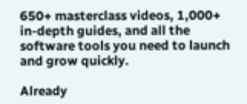650+ masterclass videos, 1,000+ in-depth guides, and all the software tools you need to launch and grow quickly.

Already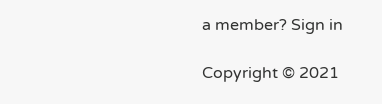a member? Sign in

Copyright © 2021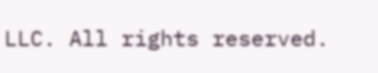LLC. All rights reserved.